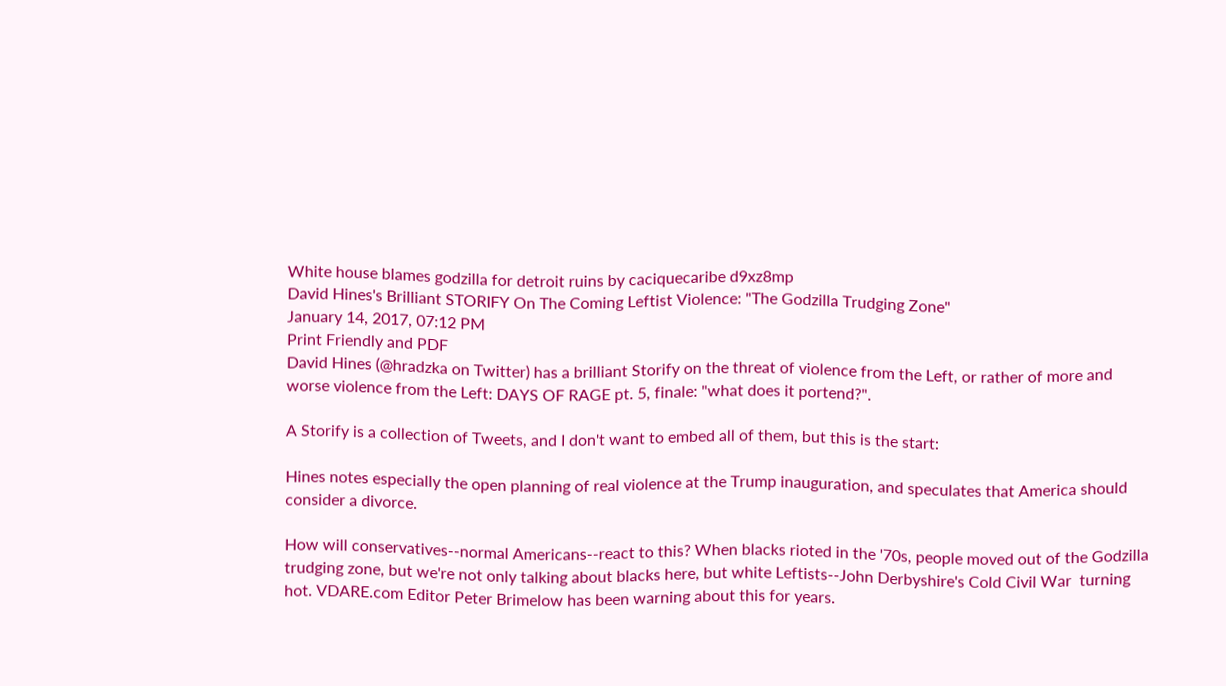White house blames godzilla for detroit ruins by caciquecaribe d9xz8mp
David Hines's Brilliant STORIFY On The Coming Leftist Violence: "The Godzilla Trudging Zone"
January 14, 2017, 07:12 PM
Print Friendly and PDF
David Hines (@hradzka on Twitter) has a brilliant Storify on the threat of violence from the Left, or rather of more and worse violence from the Left: DAYS OF RAGE pt. 5, finale: "what does it portend?".

A Storify is a collection of Tweets, and I don't want to embed all of them, but this is the start:

Hines notes especially the open planning of real violence at the Trump inauguration, and speculates that America should consider a divorce.

How will conservatives--normal Americans--react to this? When blacks rioted in the '70s, people moved out of the Godzilla trudging zone, but we're not only talking about blacks here, but white Leftists--John Derbyshire's Cold Civil War  turning hot. VDARE.com Editor Peter Brimelow has been warning about this for years.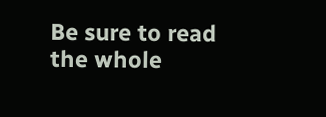Be sure to read the whole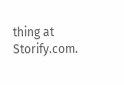thing at Storify.com.